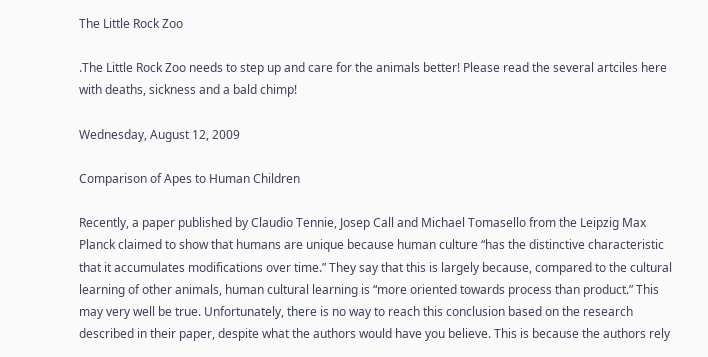The Little Rock Zoo

.The Little Rock Zoo needs to step up and care for the animals better! Please read the several artciles here with deaths, sickness and a bald chimp!

Wednesday, August 12, 2009

Comparison of Apes to Human Children

Recently, a paper published by Claudio Tennie, Josep Call and Michael Tomasello from the Leipzig Max Planck claimed to show that humans are unique because human culture “has the distinctive characteristic that it accumulates modifications over time.” They say that this is largely because, compared to the cultural learning of other animals, human cultural learning is “more oriented towards process than product.” This may very well be true. Unfortunately, there is no way to reach this conclusion based on the research described in their paper, despite what the authors would have you believe. This is because the authors rely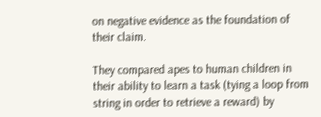on negative evidence as the foundation of their claim.

They compared apes to human children in their ability to learn a task (tying a loop from string in order to retrieve a reward) by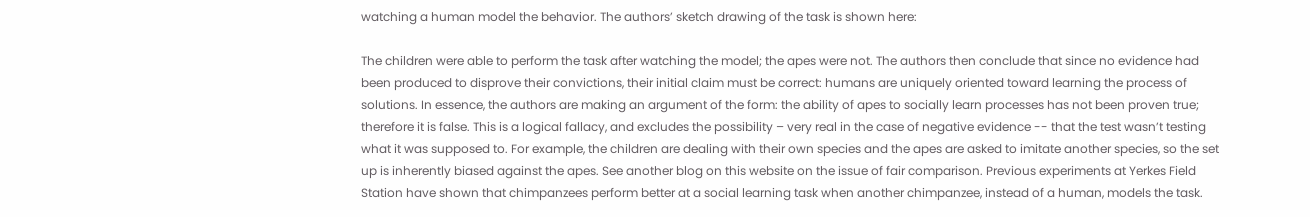watching a human model the behavior. The authors’ sketch drawing of the task is shown here:

The children were able to perform the task after watching the model; the apes were not. The authors then conclude that since no evidence had been produced to disprove their convictions, their initial claim must be correct: humans are uniquely oriented toward learning the process of solutions. In essence, the authors are making an argument of the form: the ability of apes to socially learn processes has not been proven true; therefore it is false. This is a logical fallacy, and excludes the possibility – very real in the case of negative evidence -- that the test wasn’t testing what it was supposed to. For example, the children are dealing with their own species and the apes are asked to imitate another species, so the set up is inherently biased against the apes. See another blog on this website on the issue of fair comparison. Previous experiments at Yerkes Field Station have shown that chimpanzees perform better at a social learning task when another chimpanzee, instead of a human, models the task.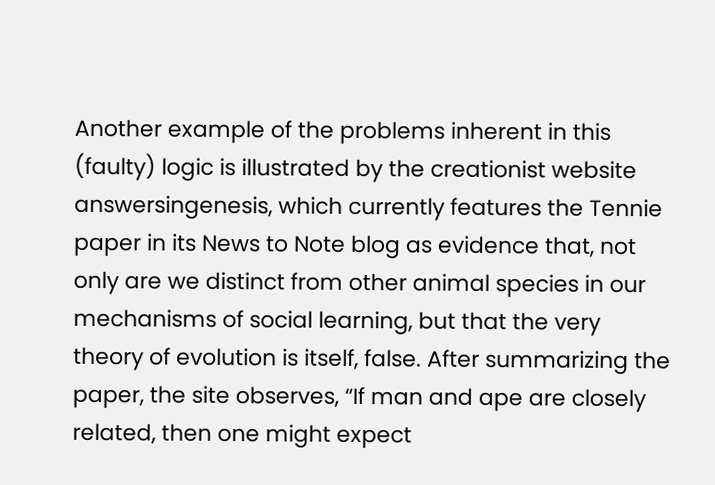Another example of the problems inherent in this (faulty) logic is illustrated by the creationist website answersingenesis, which currently features the Tennie paper in its News to Note blog as evidence that, not only are we distinct from other animal species in our mechanisms of social learning, but that the very theory of evolution is itself, false. After summarizing the paper, the site observes, “If man and ape are closely related, then one might expect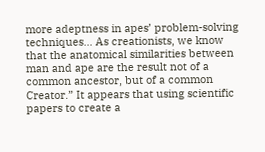more adeptness in apes’ problem-solving techniques… As creationists, we know that the anatomical similarities between man and ape are the result not of a common ancestor, but of a common Creator.” It appears that using scientific papers to create a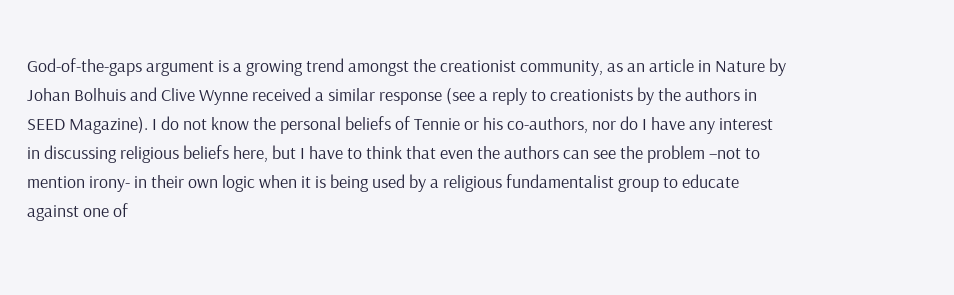God-of-the-gaps argument is a growing trend amongst the creationist community, as an article in Nature by Johan Bolhuis and Clive Wynne received a similar response (see a reply to creationists by the authors in SEED Magazine). I do not know the personal beliefs of Tennie or his co-authors, nor do I have any interest in discussing religious beliefs here, but I have to think that even the authors can see the problem –not to mention irony- in their own logic when it is being used by a religious fundamentalist group to educate against one of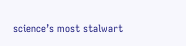science’s most stalwart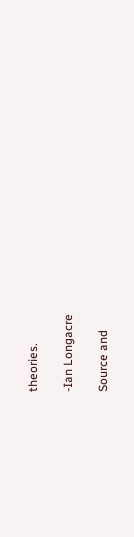theories.

-Ian Longacre

Source and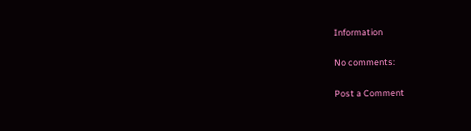Information

No comments:

Post a Comment